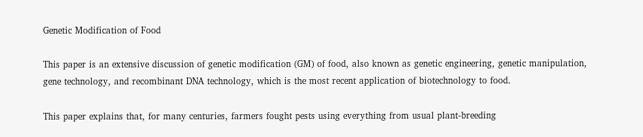Genetic Modification of Food

This paper is an extensive discussion of genetic modification (GM) of food, also known as genetic engineering, genetic manipulation, gene technology, and recombinant DNA technology, which is the most recent application of biotechnology to food.

This paper explains that, for many centuries, farmers fought pests using everything from usual plant-breeding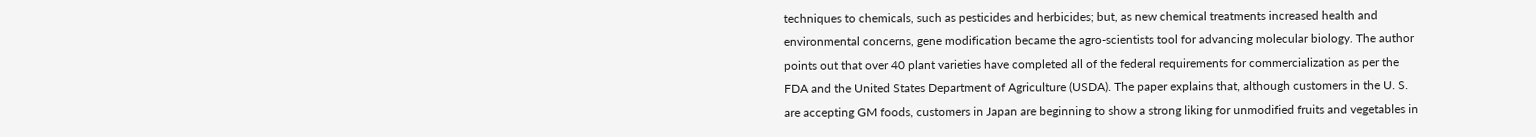techniques to chemicals, such as pesticides and herbicides; but, as new chemical treatments increased health and environmental concerns, gene modification became the agro-scientists tool for advancing molecular biology. The author points out that over 40 plant varieties have completed all of the federal requirements for commercialization as per the FDA and the United States Department of Agriculture (USDA). The paper explains that, although customers in the U. S. are accepting GM foods, customers in Japan are beginning to show a strong liking for unmodified fruits and vegetables in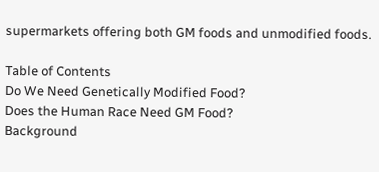supermarkets offering both GM foods and unmodified foods.

Table of Contents
Do We Need Genetically Modified Food?
Does the Human Race Need GM Food?
Background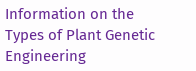Information on the Types of Plant Genetic Engineering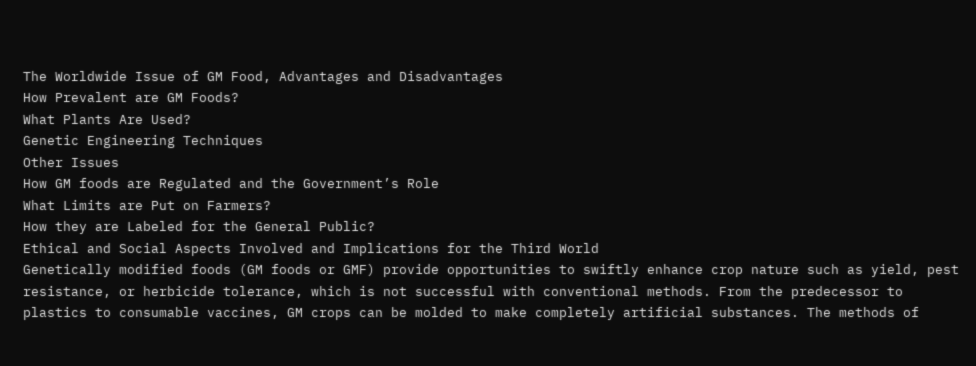The Worldwide Issue of GM Food, Advantages and Disadvantages
How Prevalent are GM Foods?
What Plants Are Used?
Genetic Engineering Techniques
Other Issues
How GM foods are Regulated and the Government’s Role
What Limits are Put on Farmers?
How they are Labeled for the General Public?
Ethical and Social Aspects Involved and Implications for the Third World
Genetically modified foods (GM foods or GMF) provide opportunities to swiftly enhance crop nature such as yield, pest resistance, or herbicide tolerance, which is not successful with conventional methods. From the predecessor to plastics to consumable vaccines, GM crops can be molded to make completely artificial substances. The methods of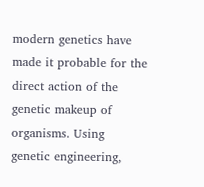modern genetics have made it probable for the direct action of the genetic makeup of organisms. Using genetic engineering,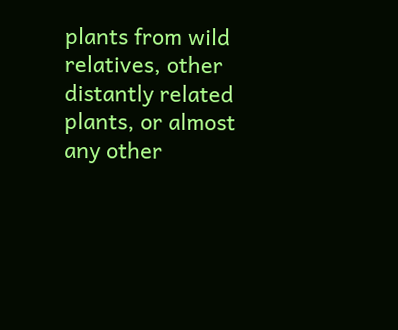plants from wild relatives, other distantly related plants, or almost any other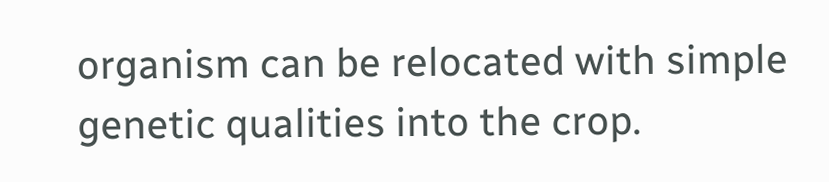organism can be relocated with simple genetic qualities into the crop.